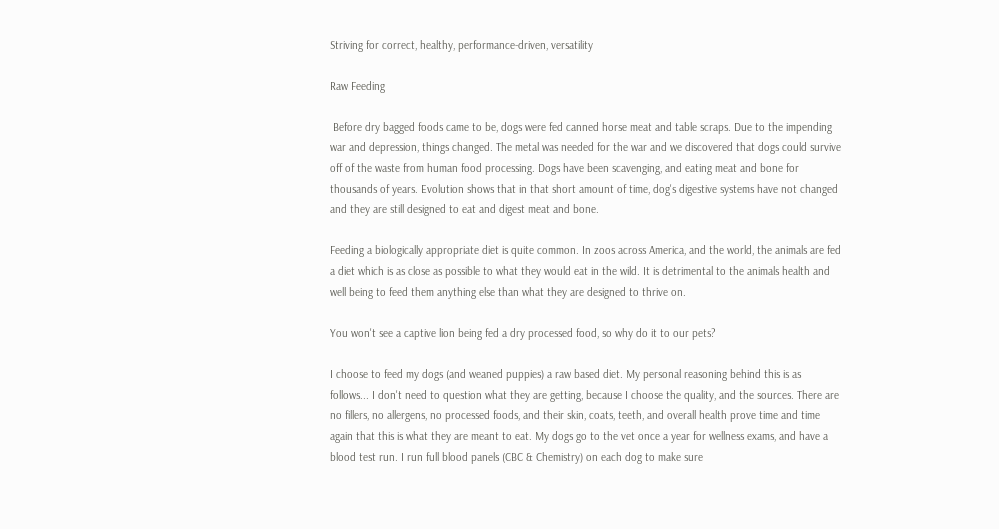Striving for correct, healthy, performance-driven, versatility

Raw Feeding

 Before dry bagged foods came to be, dogs were fed canned horse meat and table scraps. Due to the impending war and depression, things changed. The metal was needed for the war and we discovered that dogs could survive off of the waste from human food processing. Dogs have been scavenging, and eating meat and bone for thousands of years. Evolution shows that in that short amount of time, dog's digestive systems have not changed and they are still designed to eat and digest meat and bone.

Feeding a biologically appropriate diet is quite common. In zoos across America, and the world, the animals are fed a diet which is as close as possible to what they would eat in the wild. It is detrimental to the animals health and well being to feed them anything else than what they are designed to thrive on.

You won't see a captive lion being fed a dry processed food, so why do it to our pets?

I choose to feed my dogs (and weaned puppies) a raw based diet. My personal reasoning behind this is as follows... I don't need to question what they are getting, because I choose the quality, and the sources. There are no fillers, no allergens, no processed foods, and their skin, coats, teeth, and overall health prove time and time again that this is what they are meant to eat. My dogs go to the vet once a year for wellness exams, and have a blood test run. I run full blood panels (CBC & Chemistry) on each dog to make sure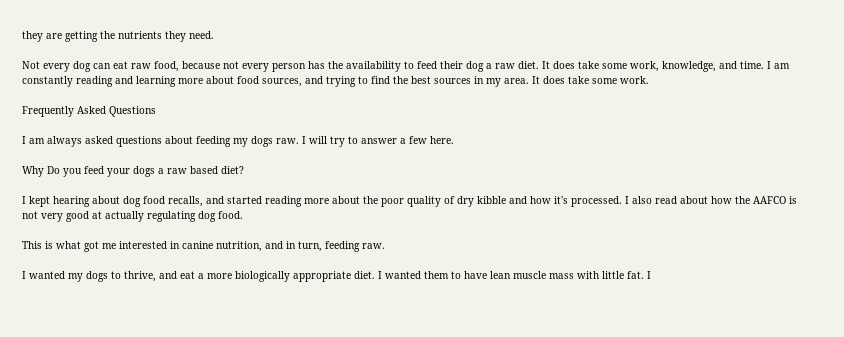they are getting the nutrients they need.

Not every dog can eat raw food, because not every person has the availability to feed their dog a raw diet. It does take some work, knowledge, and time. I am constantly reading and learning more about food sources, and trying to find the best sources in my area. It does take some work.

Frequently Asked Questions

I am always asked questions about feeding my dogs raw. I will try to answer a few here.

Why Do you feed your dogs a raw based diet?

I kept hearing about dog food recalls, and started reading more about the poor quality of dry kibble and how it's processed. I also read about how the AAFCO is not very good at actually regulating dog food.

This is what got me interested in canine nutrition, and in turn, feeding raw.

I wanted my dogs to thrive, and eat a more biologically appropriate diet. I wanted them to have lean muscle mass with little fat. I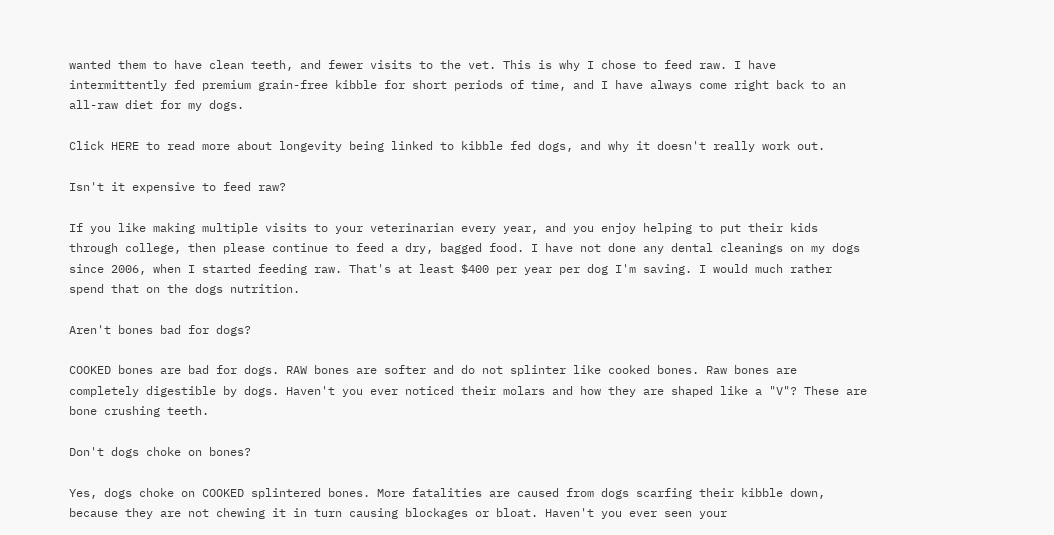wanted them to have clean teeth, and fewer visits to the vet. This is why I chose to feed raw. I have intermittently fed premium grain-free kibble for short periods of time, and I have always come right back to an all-raw diet for my dogs.

Click HERE to read more about longevity being linked to kibble fed dogs, and why it doesn't really work out.

Isn't it expensive to feed raw?

If you like making multiple visits to your veterinarian every year, and you enjoy helping to put their kids through college, then please continue to feed a dry, bagged food. I have not done any dental cleanings on my dogs since 2006, when I started feeding raw. That's at least $400 per year per dog I'm saving. I would much rather spend that on the dogs nutrition.

Aren't bones bad for dogs?

COOKED bones are bad for dogs. RAW bones are softer and do not splinter like cooked bones. Raw bones are completely digestible by dogs. Haven't you ever noticed their molars and how they are shaped like a "V"? These are bone crushing teeth.

Don't dogs choke on bones?

Yes, dogs choke on COOKED splintered bones. More fatalities are caused from dogs scarfing their kibble down, because they are not chewing it in turn causing blockages or bloat. Haven't you ever seen your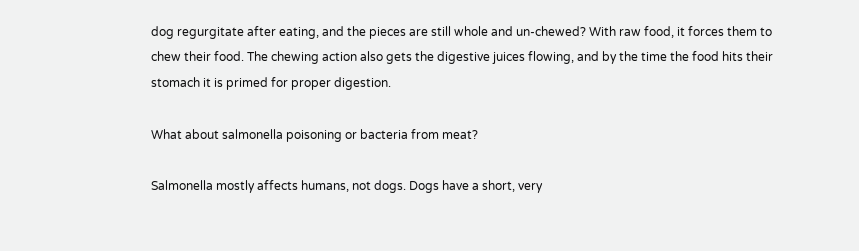dog regurgitate after eating, and the pieces are still whole and un-chewed? With raw food, it forces them to chew their food. The chewing action also gets the digestive juices flowing, and by the time the food hits their stomach it is primed for proper digestion.

What about salmonella poisoning or bacteria from meat?

Salmonella mostly affects humans, not dogs. Dogs have a short, very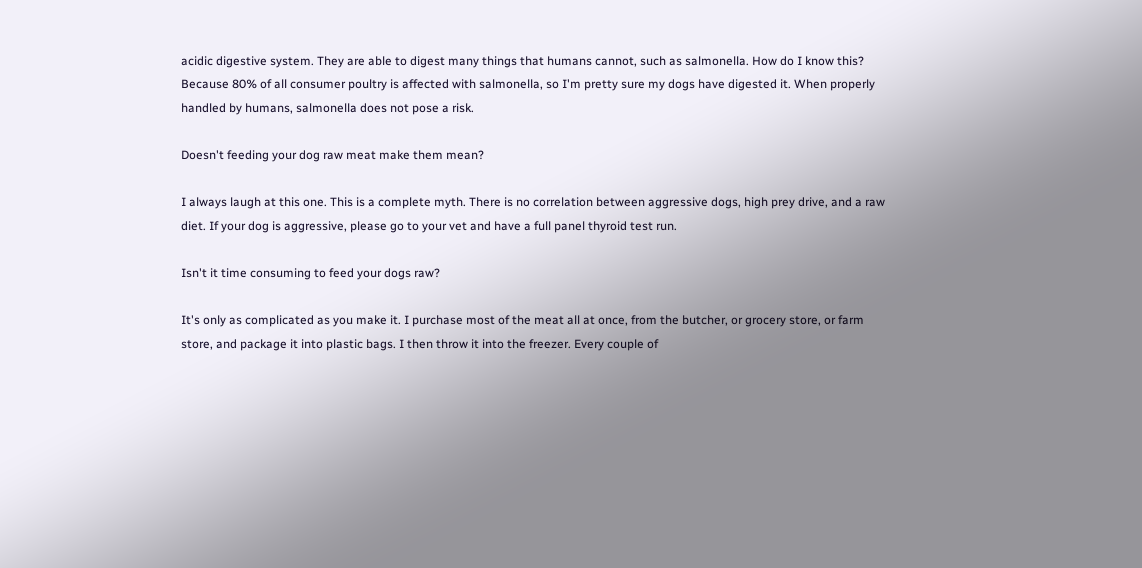acidic digestive system. They are able to digest many things that humans cannot, such as salmonella. How do I know this? Because 80% of all consumer poultry is affected with salmonella, so I'm pretty sure my dogs have digested it. When properly handled by humans, salmonella does not pose a risk.

Doesn't feeding your dog raw meat make them mean?

I always laugh at this one. This is a complete myth. There is no correlation between aggressive dogs, high prey drive, and a raw diet. If your dog is aggressive, please go to your vet and have a full panel thyroid test run.

Isn't it time consuming to feed your dogs raw?

It's only as complicated as you make it. I purchase most of the meat all at once, from the butcher, or grocery store, or farm store, and package it into plastic bags. I then throw it into the freezer. Every couple of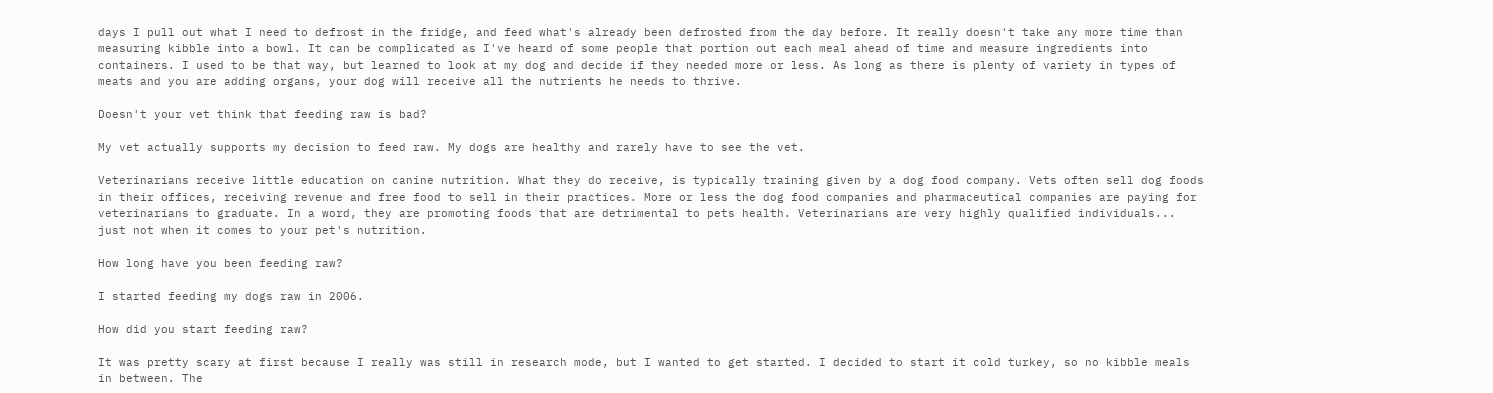days I pull out what I need to defrost in the fridge, and feed what's already been defrosted from the day before. It really doesn't take any more time than measuring kibble into a bowl. It can be complicated as I've heard of some people that portion out each meal ahead of time and measure ingredients into containers. I used to be that way, but learned to look at my dog and decide if they needed more or less. As long as there is plenty of variety in types of meats and you are adding organs, your dog will receive all the nutrients he needs to thrive.

Doesn't your vet think that feeding raw is bad?

My vet actually supports my decision to feed raw. My dogs are healthy and rarely have to see the vet.

Veterinarians receive little education on canine nutrition. What they do receive, is typically training given by a dog food company. Vets often sell dog foods in their offices, receiving revenue and free food to sell in their practices. More or less the dog food companies and pharmaceutical companies are paying for veterinarians to graduate. In a word, they are promoting foods that are detrimental to pets health. Veterinarians are very highly qualified individuals... just not when it comes to your pet's nutrition.

How long have you been feeding raw?

I started feeding my dogs raw in 2006.

How did you start feeding raw?

It was pretty scary at first because I really was still in research mode, but I wanted to get started. I decided to start it cold turkey, so no kibble meals in between. The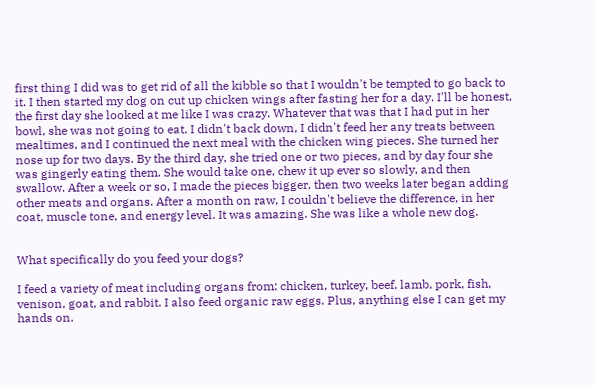first thing I did was to get rid of all the kibble so that I wouldn't be tempted to go back to it. I then started my dog on cut up chicken wings after fasting her for a day. I'll be honest, the first day she looked at me like I was crazy. Whatever that was that I had put in her bowl, she was not going to eat. I didn't back down, I didn't feed her any treats between mealtimes, and I continued the next meal with the chicken wing pieces. She turned her nose up for two days. By the third day, she tried one or two pieces, and by day four she was gingerly eating them. She would take one, chew it up ever so slowly, and then swallow. After a week or so, I made the pieces bigger, then two weeks later began adding other meats and organs. After a month on raw, I couldn't believe the difference, in her coat, muscle tone, and energy level. It was amazing. She was like a whole new dog.


What specifically do you feed your dogs?

I feed a variety of meat including organs from: chicken, turkey, beef, lamb, pork, fish, venison, goat, and rabbit. I also feed organic raw eggs. Plus, anything else I can get my hands on.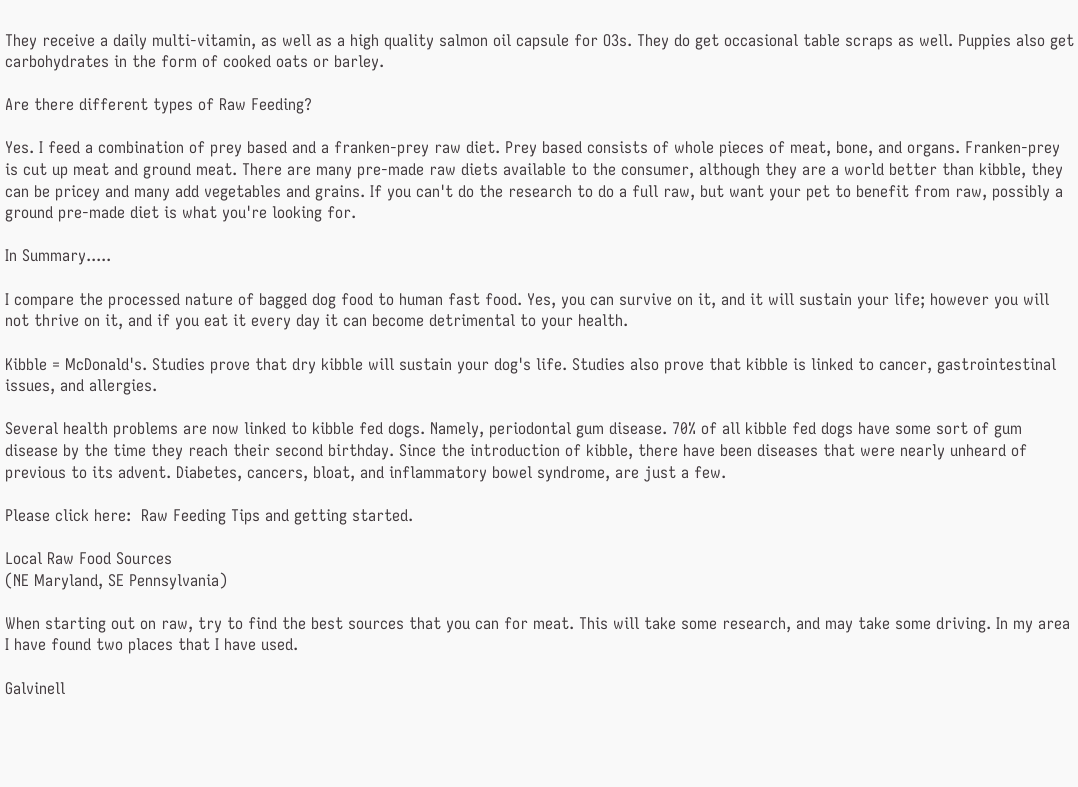They receive a daily multi-vitamin, as well as a high quality salmon oil capsule for O3s. They do get occasional table scraps as well. Puppies also get carbohydrates in the form of cooked oats or barley.

Are there different types of Raw Feeding?

Yes. I feed a combination of prey based and a franken-prey raw diet. Prey based consists of whole pieces of meat, bone, and organs. Franken-prey is cut up meat and ground meat. There are many pre-made raw diets available to the consumer, although they are a world better than kibble, they can be pricey and many add vegetables and grains. If you can't do the research to do a full raw, but want your pet to benefit from raw, possibly a ground pre-made diet is what you're looking for.

In Summary.....

I compare the processed nature of bagged dog food to human fast food. Yes, you can survive on it, and it will sustain your life; however you will not thrive on it, and if you eat it every day it can become detrimental to your health.

Kibble = McDonald's. Studies prove that dry kibble will sustain your dog's life. Studies also prove that kibble is linked to cancer, gastrointestinal issues, and allergies.

Several health problems are now linked to kibble fed dogs. Namely, periodontal gum disease. 70% of all kibble fed dogs have some sort of gum disease by the time they reach their second birthday. Since the introduction of kibble, there have been diseases that were nearly unheard of previous to its advent. Diabetes, cancers, bloat, and inflammatory bowel syndrome, are just a few.

Please click here:  Raw Feeding Tips and getting started.

Local Raw Food Sources
(NE Maryland, SE Pennsylvania)

When starting out on raw, try to find the best sources that you can for meat. This will take some research, and may take some driving. In my area I have found two places that I have used.

Galvinell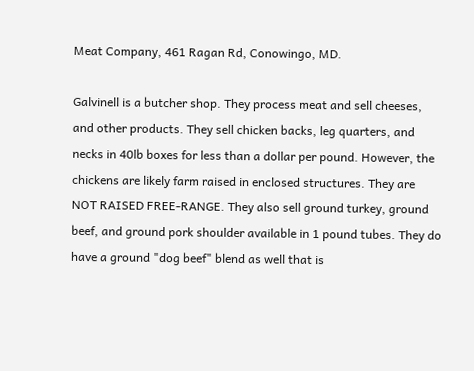Meat Company, 461 Ragan Rd, Conowingo, MD.

Galvinell is a butcher shop. They process meat and sell cheeses, and other products. They sell chicken backs, leg quarters, and necks in 40lb boxes for less than a dollar per pound. However, the chickens are likely farm raised in enclosed structures. They are NOT RAISED FREE-RANGE. They also sell ground turkey, ground beef, and ground pork shoulder available in 1 pound tubes. They do have a ground "dog beef" blend as well that is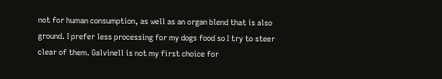not for human consumption, as well as an organ blend that is also ground. I prefer less processing for my dogs food so I try to steer clear of them. Galvinell is not my first choice for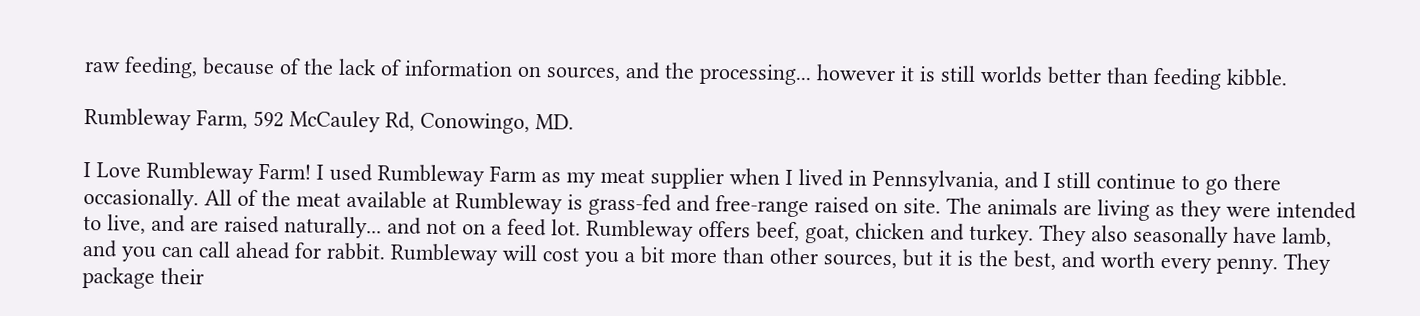raw feeding, because of the lack of information on sources, and the processing... however it is still worlds better than feeding kibble.

Rumbleway Farm, 592 McCauley Rd, Conowingo, MD.

I Love Rumbleway Farm! I used Rumbleway Farm as my meat supplier when I lived in Pennsylvania, and I still continue to go there occasionally. All of the meat available at Rumbleway is grass-fed and free-range raised on site. The animals are living as they were intended to live, and are raised naturally... and not on a feed lot. Rumbleway offers beef, goat, chicken and turkey. They also seasonally have lamb, and you can call ahead for rabbit. Rumbleway will cost you a bit more than other sources, but it is the best, and worth every penny. They package their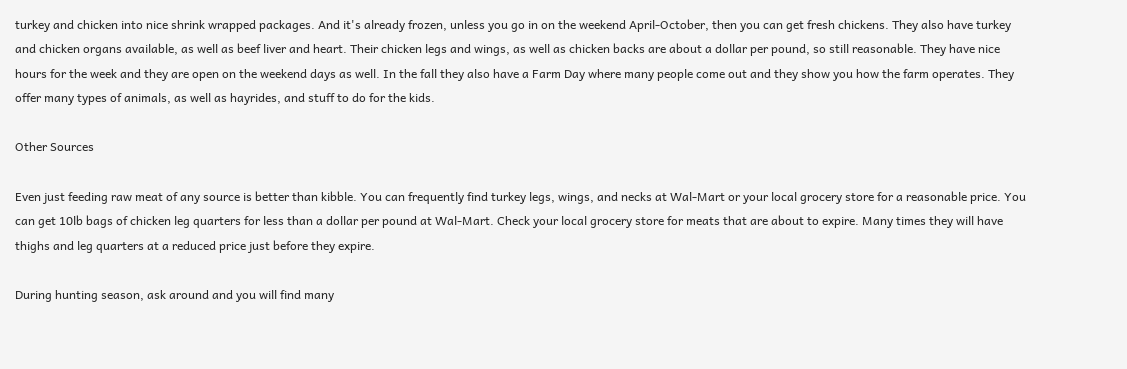turkey and chicken into nice shrink wrapped packages. And it's already frozen, unless you go in on the weekend April-October, then you can get fresh chickens. They also have turkey and chicken organs available, as well as beef liver and heart. Their chicken legs and wings, as well as chicken backs are about a dollar per pound, so still reasonable. They have nice hours for the week and they are open on the weekend days as well. In the fall they also have a Farm Day where many people come out and they show you how the farm operates. They offer many types of animals, as well as hayrides, and stuff to do for the kids.

Other Sources

Even just feeding raw meat of any source is better than kibble. You can frequently find turkey legs, wings, and necks at Wal-Mart or your local grocery store for a reasonable price. You can get 10lb bags of chicken leg quarters for less than a dollar per pound at Wal-Mart. Check your local grocery store for meats that are about to expire. Many times they will have thighs and leg quarters at a reduced price just before they expire.

During hunting season, ask around and you will find many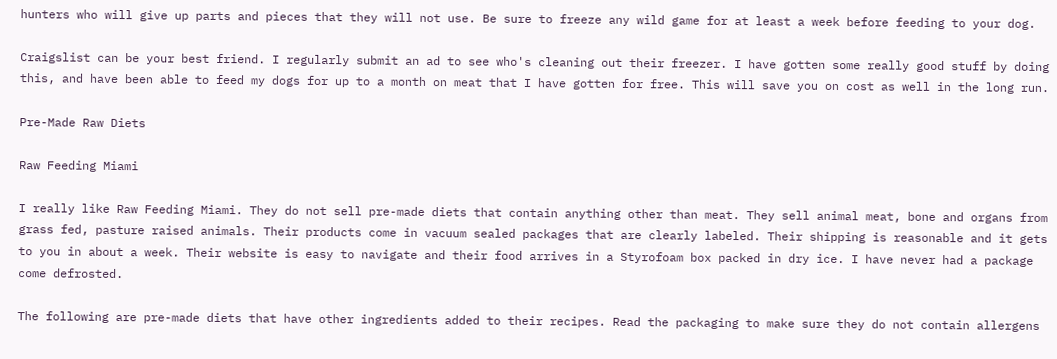hunters who will give up parts and pieces that they will not use. Be sure to freeze any wild game for at least a week before feeding to your dog.

Craigslist can be your best friend. I regularly submit an ad to see who's cleaning out their freezer. I have gotten some really good stuff by doing this, and have been able to feed my dogs for up to a month on meat that I have gotten for free. This will save you on cost as well in the long run.

Pre-Made Raw Diets

Raw Feeding Miami

I really like Raw Feeding Miami. They do not sell pre-made diets that contain anything other than meat. They sell animal meat, bone and organs from grass fed, pasture raised animals. Their products come in vacuum sealed packages that are clearly labeled. Their shipping is reasonable and it gets to you in about a week. Their website is easy to navigate and their food arrives in a Styrofoam box packed in dry ice. I have never had a package come defrosted.

The following are pre-made diets that have other ingredients added to their recipes. Read the packaging to make sure they do not contain allergens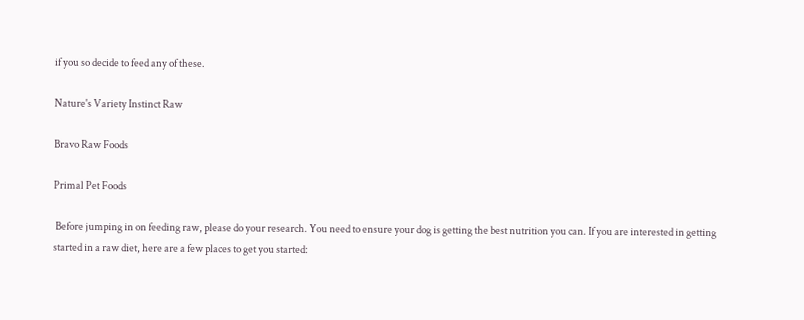if you so decide to feed any of these.

Nature's Variety Instinct Raw

Bravo Raw Foods

Primal Pet Foods

 Before jumping in on feeding raw, please do your research. You need to ensure your dog is getting the best nutrition you can. If you are interested in getting started in a raw diet, here are a few places to get you started: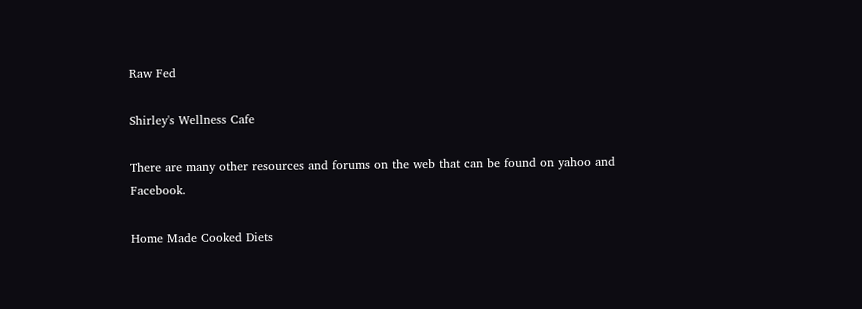Raw Fed

Shirley's Wellness Cafe

There are many other resources and forums on the web that can be found on yahoo and Facebook.

Home Made Cooked Diets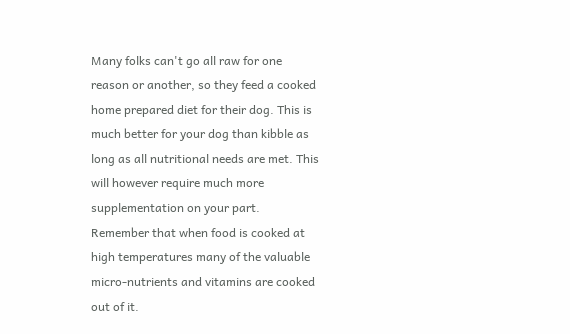Many folks can't go all raw for one reason or another, so they feed a cooked home prepared diet for their dog. This is much better for your dog than kibble as long as all nutritional needs are met. This will however require much more supplementation on your part. Remember that when food is cooked at high temperatures many of the valuable micro-nutrients and vitamins are cooked out of it.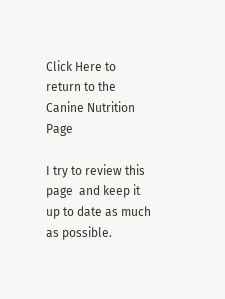Click Here to return to the Canine Nutrition Page

I try to review this page  and keep it up to date as much as possible.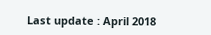Last update : April 2018